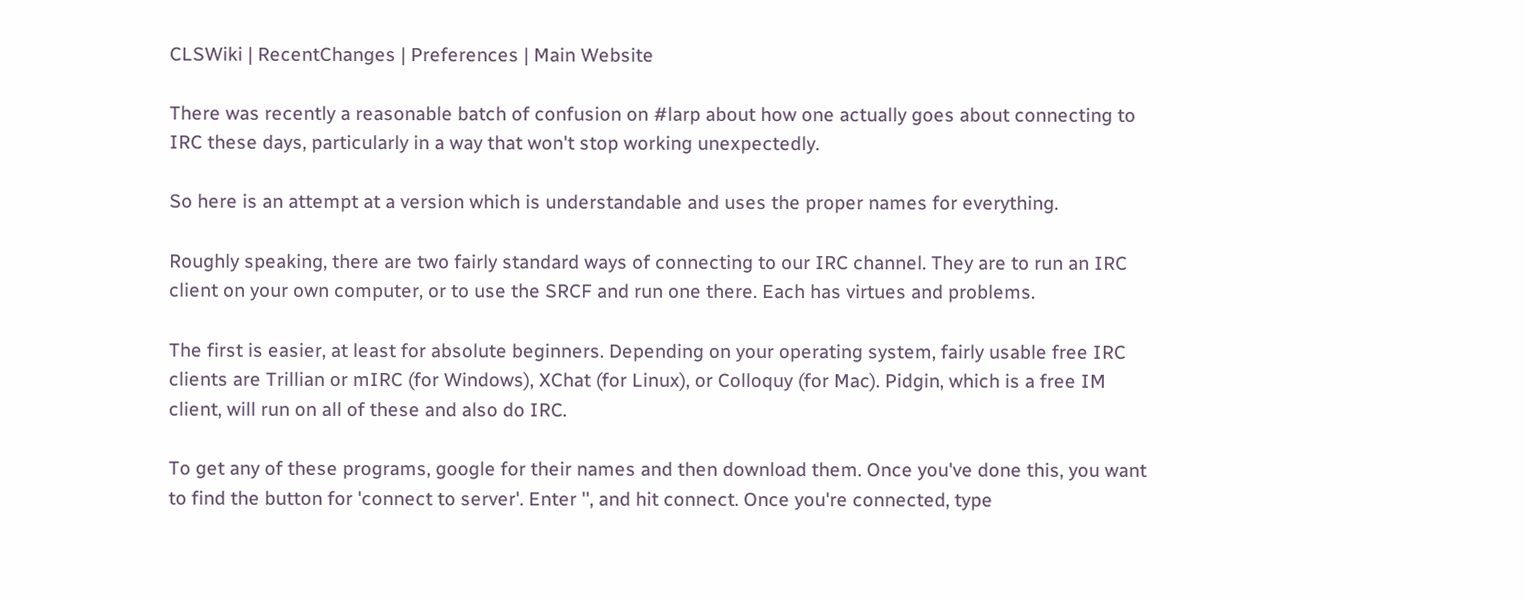CLSWiki | RecentChanges | Preferences | Main Website

There was recently a reasonable batch of confusion on #larp about how one actually goes about connecting to IRC these days, particularly in a way that won't stop working unexpectedly.

So here is an attempt at a version which is understandable and uses the proper names for everything.

Roughly speaking, there are two fairly standard ways of connecting to our IRC channel. They are to run an IRC client on your own computer, or to use the SRCF and run one there. Each has virtues and problems.

The first is easier, at least for absolute beginners. Depending on your operating system, fairly usable free IRC clients are Trillian or mIRC (for Windows), XChat (for Linux), or Colloquy (for Mac). Pidgin, which is a free IM client, will run on all of these and also do IRC.

To get any of these programs, google for their names and then download them. Once you've done this, you want to find the button for 'connect to server'. Enter '', and hit connect. Once you're connected, type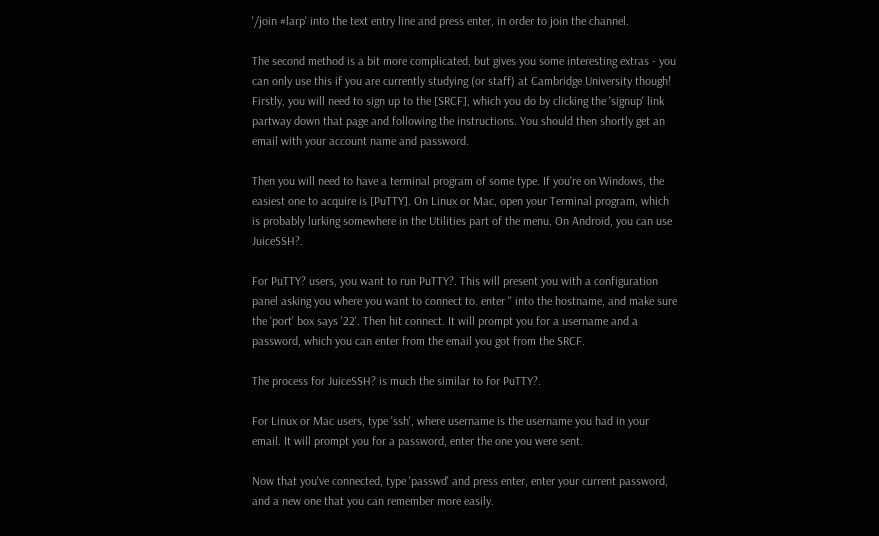'/join #larp' into the text entry line and press enter, in order to join the channel.

The second method is a bit more complicated, but gives you some interesting extras - you can only use this if you are currently studying (or staff) at Cambridge University though! Firstly, you will need to sign up to the [SRCF], which you do by clicking the 'signup' link partway down that page and following the instructions. You should then shortly get an email with your account name and password.

Then you will need to have a terminal program of some type. If you're on Windows, the easiest one to acquire is [PuTTY]. On Linux or Mac, open your Terminal program, which is probably lurking somewhere in the Utilities part of the menu. On Android, you can use JuiceSSH?.

For PuTTY? users, you want to run PuTTY?. This will present you with a configuration panel asking you where you want to connect to. enter '' into the hostname, and make sure the 'port' box says '22'. Then hit connect. It will prompt you for a username and a password, which you can enter from the email you got from the SRCF.

The process for JuiceSSH? is much the similar to for PuTTY?.

For Linux or Mac users, type 'ssh', where username is the username you had in your email. It will prompt you for a password, enter the one you were sent.

Now that you've connected, type 'passwd' and press enter, enter your current password, and a new one that you can remember more easily.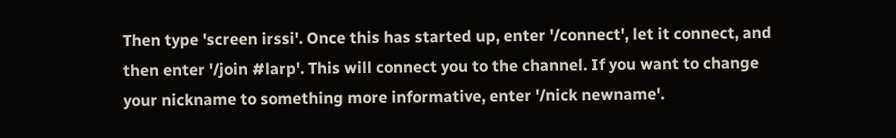Then type 'screen irssi'. Once this has started up, enter '/connect', let it connect, and then enter '/join #larp'. This will connect you to the channel. If you want to change your nickname to something more informative, enter '/nick newname'.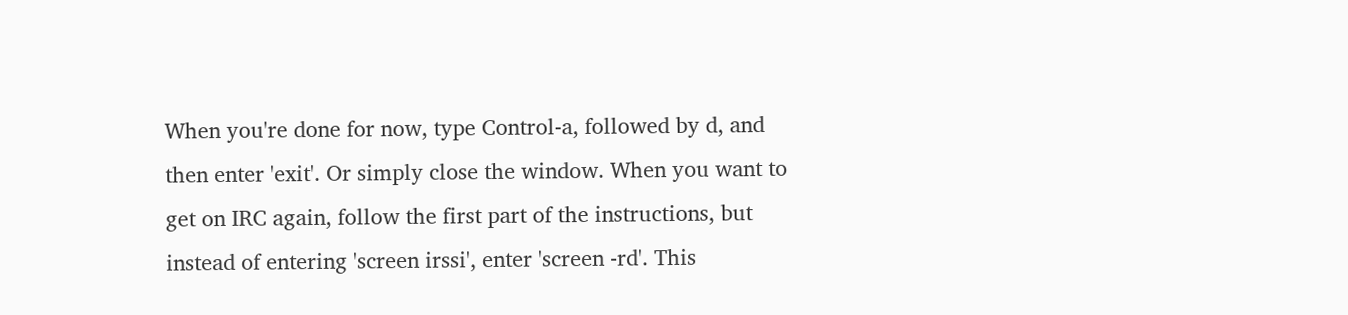When you're done for now, type Control-a, followed by d, and then enter 'exit'. Or simply close the window. When you want to get on IRC again, follow the first part of the instructions, but instead of entering 'screen irssi', enter 'screen -rd'. This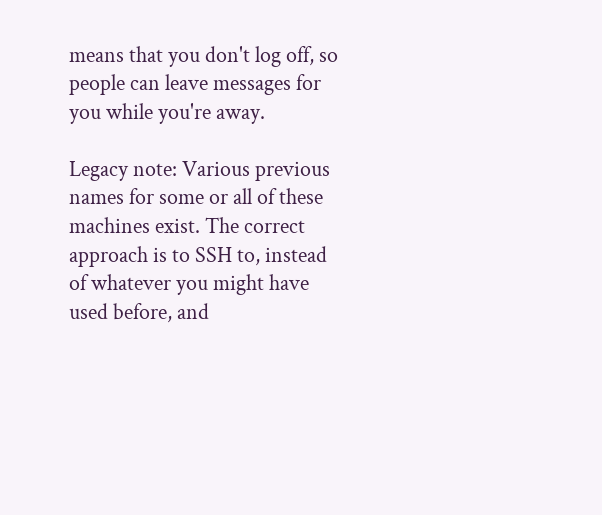means that you don't log off, so people can leave messages for you while you're away.

Legacy note: Various previous names for some or all of these machines exist. The correct approach is to SSH to, instead of whatever you might have used before, and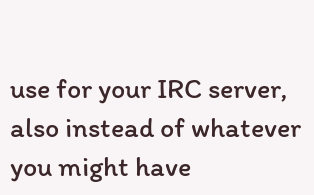use for your IRC server, also instead of whatever you might have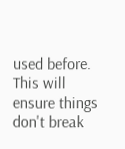used before. This will ensure things don't break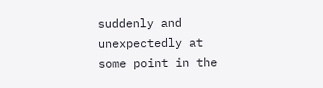suddenly and unexpectedly at some point in the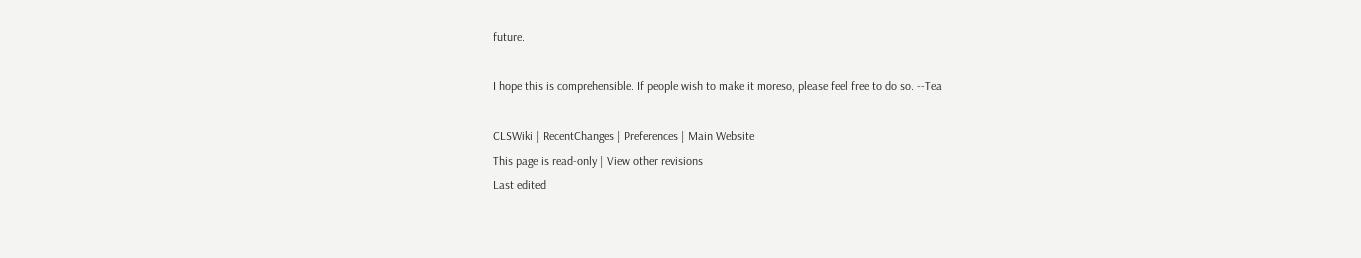future.

I hope this is comprehensible. If people wish to make it moreso, please feel free to do so. --Tea

CLSWiki | RecentChanges | Preferences | Main Website
This page is read-only | View other revisions
Last edited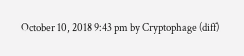October 10, 2018 9:43 pm by Cryptophage (diff)